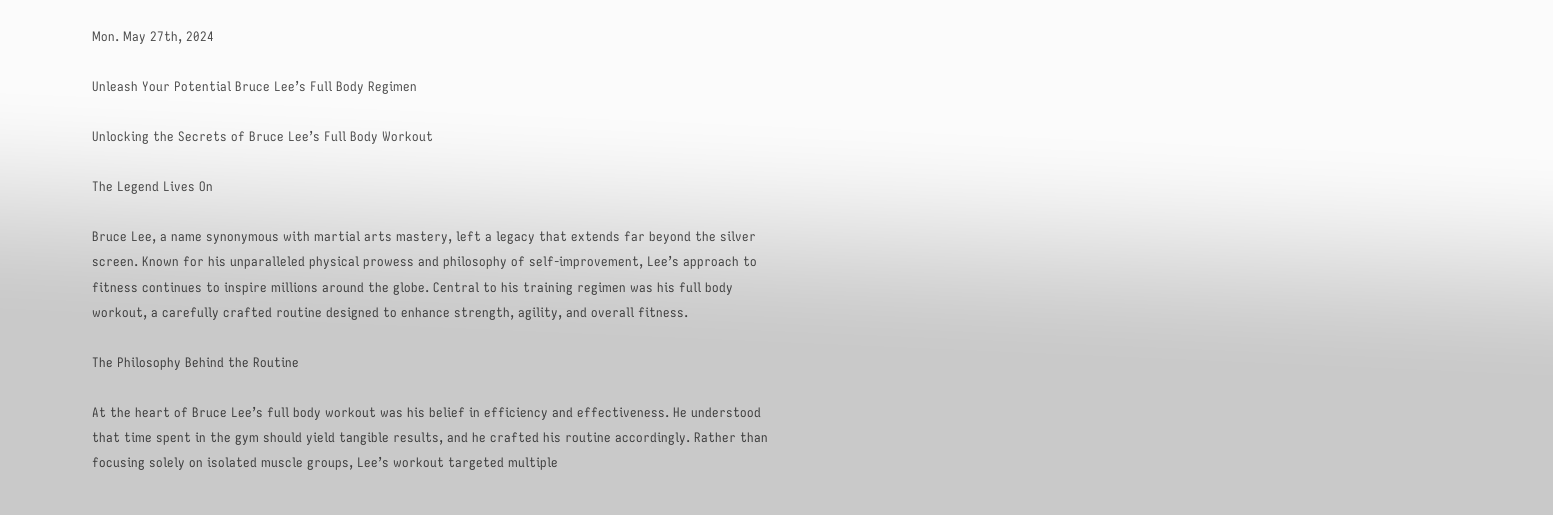Mon. May 27th, 2024

Unleash Your Potential Bruce Lee’s Full Body Regimen

Unlocking the Secrets of Bruce Lee’s Full Body Workout

The Legend Lives On

Bruce Lee, a name synonymous with martial arts mastery, left a legacy that extends far beyond the silver screen. Known for his unparalleled physical prowess and philosophy of self-improvement, Lee’s approach to fitness continues to inspire millions around the globe. Central to his training regimen was his full body workout, a carefully crafted routine designed to enhance strength, agility, and overall fitness.

The Philosophy Behind the Routine

At the heart of Bruce Lee’s full body workout was his belief in efficiency and effectiveness. He understood that time spent in the gym should yield tangible results, and he crafted his routine accordingly. Rather than focusing solely on isolated muscle groups, Lee’s workout targeted multiple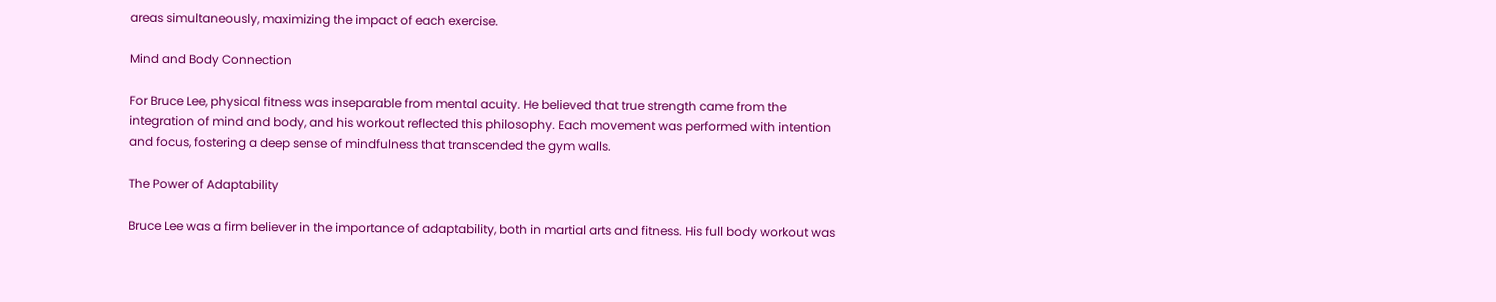areas simultaneously, maximizing the impact of each exercise.

Mind and Body Connection

For Bruce Lee, physical fitness was inseparable from mental acuity. He believed that true strength came from the integration of mind and body, and his workout reflected this philosophy. Each movement was performed with intention and focus, fostering a deep sense of mindfulness that transcended the gym walls.

The Power of Adaptability

Bruce Lee was a firm believer in the importance of adaptability, both in martial arts and fitness. His full body workout was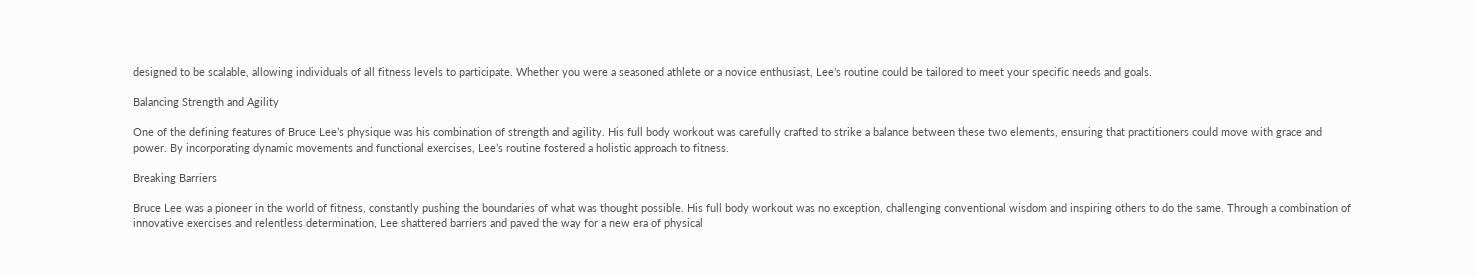designed to be scalable, allowing individuals of all fitness levels to participate. Whether you were a seasoned athlete or a novice enthusiast, Lee’s routine could be tailored to meet your specific needs and goals.

Balancing Strength and Agility

One of the defining features of Bruce Lee’s physique was his combination of strength and agility. His full body workout was carefully crafted to strike a balance between these two elements, ensuring that practitioners could move with grace and power. By incorporating dynamic movements and functional exercises, Lee’s routine fostered a holistic approach to fitness.

Breaking Barriers

Bruce Lee was a pioneer in the world of fitness, constantly pushing the boundaries of what was thought possible. His full body workout was no exception, challenging conventional wisdom and inspiring others to do the same. Through a combination of innovative exercises and relentless determination, Lee shattered barriers and paved the way for a new era of physical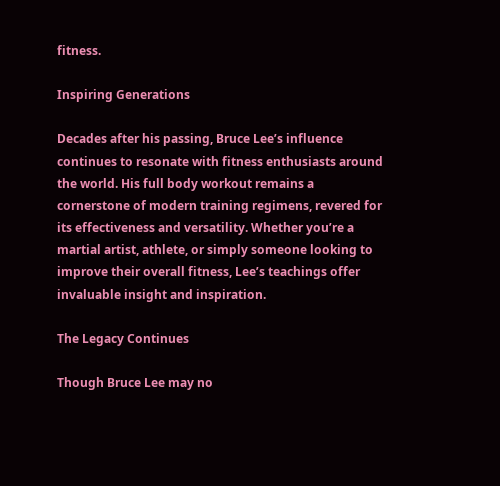fitness.

Inspiring Generations

Decades after his passing, Bruce Lee’s influence continues to resonate with fitness enthusiasts around the world. His full body workout remains a cornerstone of modern training regimens, revered for its effectiveness and versatility. Whether you’re a martial artist, athlete, or simply someone looking to improve their overall fitness, Lee’s teachings offer invaluable insight and inspiration.

The Legacy Continues

Though Bruce Lee may no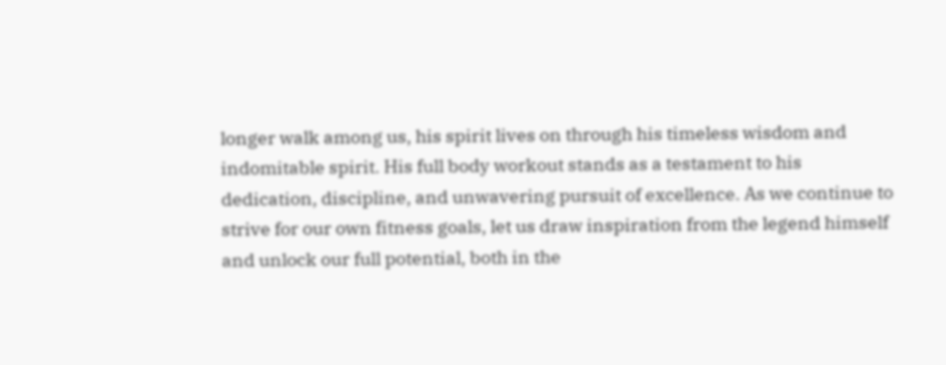longer walk among us, his spirit lives on through his timeless wisdom and indomitable spirit. His full body workout stands as a testament to his dedication, discipline, and unwavering pursuit of excellence. As we continue to strive for our own fitness goals, let us draw inspiration from the legend himself and unlock our full potential, both in the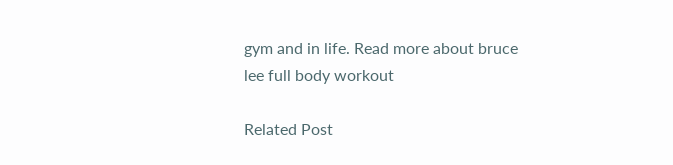gym and in life. Read more about bruce lee full body workout

Related Post